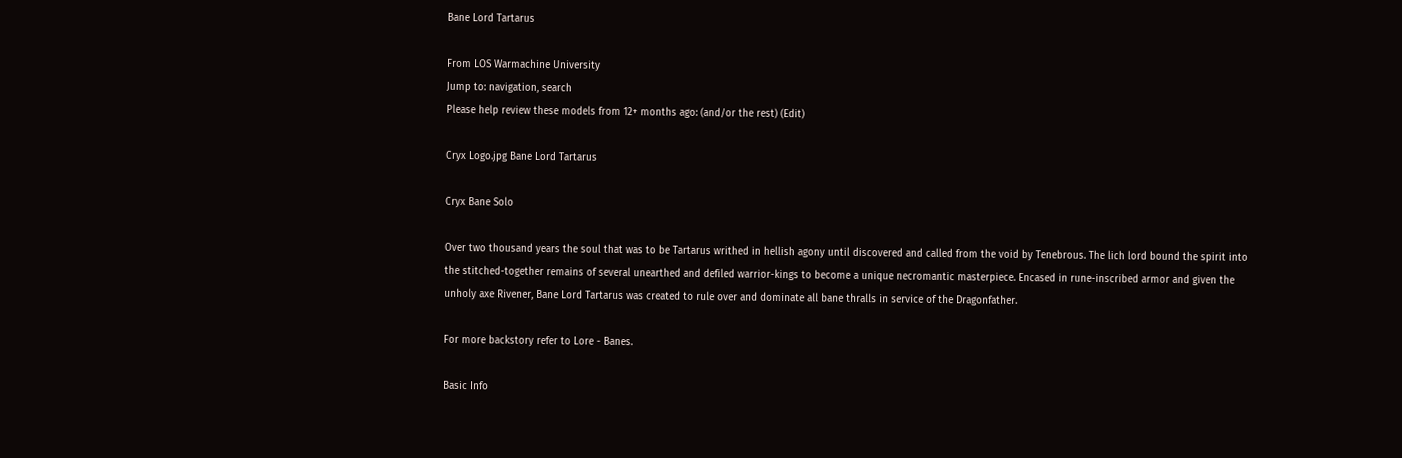Bane Lord Tartarus

From LOS Warmachine University
Jump to: navigation, search
Please help review these models from 12+ months ago: (and/or the rest) (Edit)

Cryx Logo.jpg Bane Lord Tartarus

Cryx Bane Solo

Over two thousand years the soul that was to be Tartarus writhed in hellish agony until discovered and called from the void by Tenebrous. The lich lord bound the spirit into the stitched-together remains of several unearthed and defiled warrior-kings to become a unique necromantic masterpiece. Encased in rune-inscribed armor and given the unholy axe Rivener, Bane Lord Tartarus was created to rule over and dominate all bane thralls in service of the Dragonfather.

For more backstory refer to Lore - Banes.

Basic Info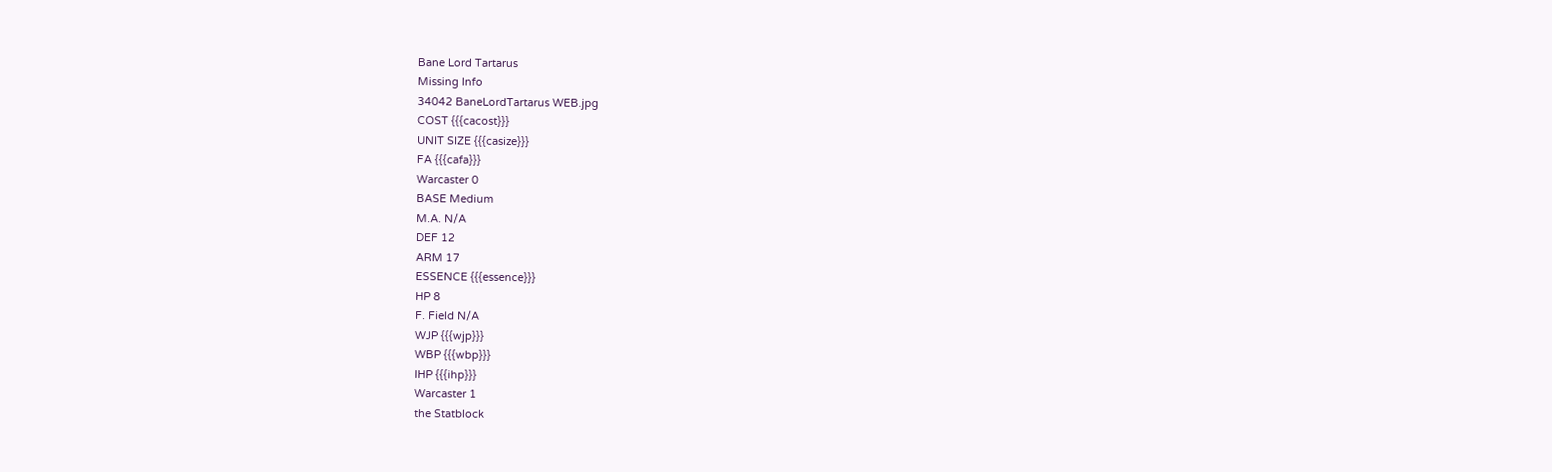Bane Lord Tartarus
Missing Info
34042 BaneLordTartarus WEB.jpg
COST {{{cacost}}}
UNIT SIZE {{{casize}}}
FA {{{cafa}}}
Warcaster 0
BASE Medium
M.A. N/A
DEF 12
ARM 17
ESSENCE {{{essence}}}
HP 8
F. Field N/A
WJP {{{wjp}}}
WBP {{{wbp}}}
IHP {{{ihp}}}
Warcaster 1
the Statblock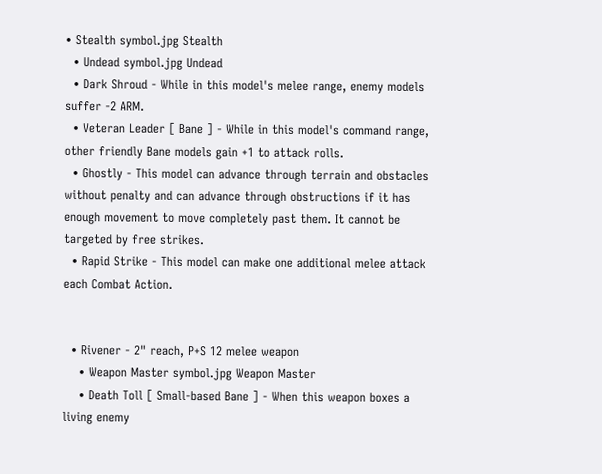• Stealth symbol.jpg Stealth
  • Undead symbol.jpg Undead
  • Dark Shroud - While in this model's melee range, enemy models suffer -2 ARM.
  • Veteran Leader [ Bane ] - While in this model's command range, other friendly Bane models gain +1 to attack rolls.
  • Ghostly - This model can advance through terrain and obstacles without penalty and can advance through obstructions if it has enough movement to move completely past them. It cannot be targeted by free strikes.
  • Rapid Strike - This model can make one additional melee attack each Combat Action.


  • Rivener - 2" reach, P+S 12 melee weapon
    • Weapon Master symbol.jpg Weapon Master
    • Death Toll [ Small-based Bane ] - When this weapon boxes a living enemy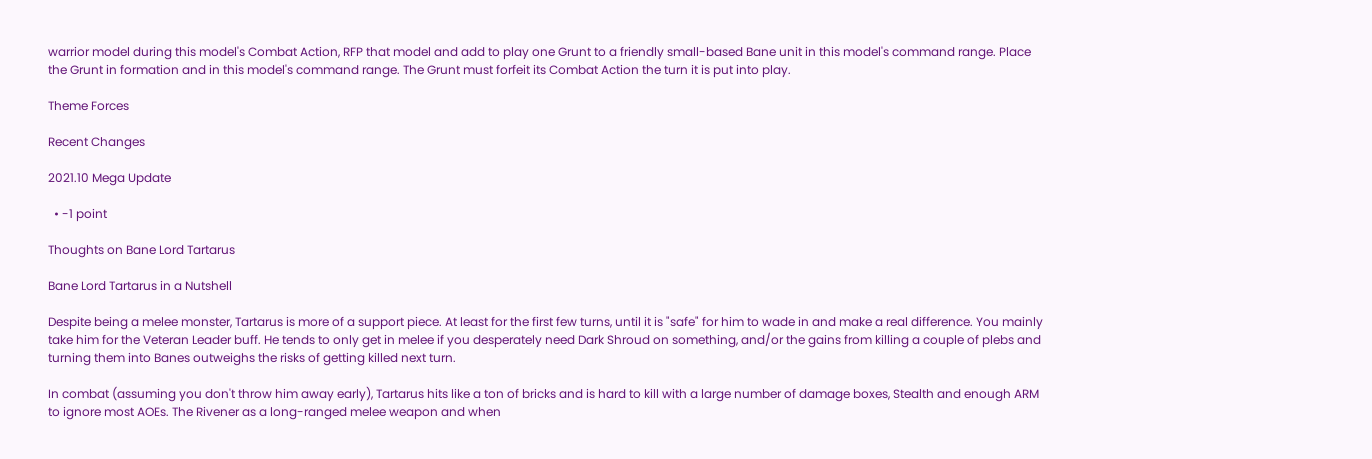warrior model during this model's Combat Action, RFP that model and add to play one Grunt to a friendly small-based Bane unit in this model's command range. Place the Grunt in formation and in this model's command range. The Grunt must forfeit its Combat Action the turn it is put into play.

Theme Forces

Recent Changes

2021.10 Mega Update

  • -1 point

Thoughts on Bane Lord Tartarus

Bane Lord Tartarus in a Nutshell

Despite being a melee monster, Tartarus is more of a support piece. At least for the first few turns, until it is "safe" for him to wade in and make a real difference. You mainly take him for the Veteran Leader buff. He tends to only get in melee if you desperately need Dark Shroud on something, and/or the gains from killing a couple of plebs and turning them into Banes outweighs the risks of getting killed next turn.

In combat (assuming you don't throw him away early), Tartarus hits like a ton of bricks and is hard to kill with a large number of damage boxes, Stealth and enough ARM to ignore most AOEs. The Rivener as a long-ranged melee weapon and when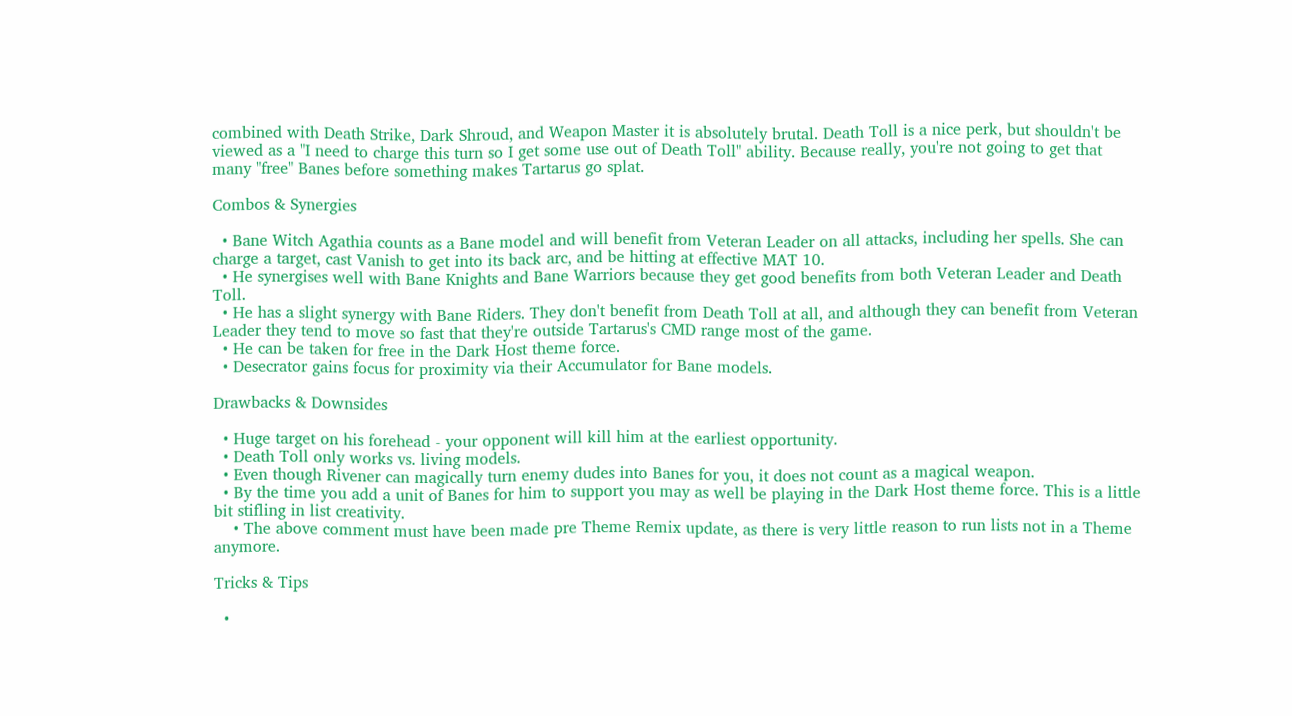combined with Death Strike, Dark Shroud, and Weapon Master it is absolutely brutal. Death Toll is a nice perk, but shouldn't be viewed as a "I need to charge this turn so I get some use out of Death Toll" ability. Because really, you're not going to get that many "free" Banes before something makes Tartarus go splat.

Combos & Synergies

  • Bane Witch Agathia counts as a Bane model and will benefit from Veteran Leader on all attacks, including her spells. She can charge a target, cast Vanish to get into its back arc, and be hitting at effective MAT 10.
  • He synergises well with Bane Knights and Bane Warriors because they get good benefits from both Veteran Leader and Death Toll.
  • He has a slight synergy with Bane Riders. They don't benefit from Death Toll at all, and although they can benefit from Veteran Leader they tend to move so fast that they're outside Tartarus's CMD range most of the game.
  • He can be taken for free in the Dark Host theme force.
  • Desecrator gains focus for proximity via their Accumulator for Bane models.

Drawbacks & Downsides

  • Huge target on his forehead - your opponent will kill him at the earliest opportunity.
  • Death Toll only works vs. living models.
  • Even though Rivener can magically turn enemy dudes into Banes for you, it does not count as a magical weapon.
  • By the time you add a unit of Banes for him to support you may as well be playing in the Dark Host theme force. This is a little bit stifling in list creativity.
    • The above comment must have been made pre Theme Remix update, as there is very little reason to run lists not in a Theme anymore.

Tricks & Tips

  •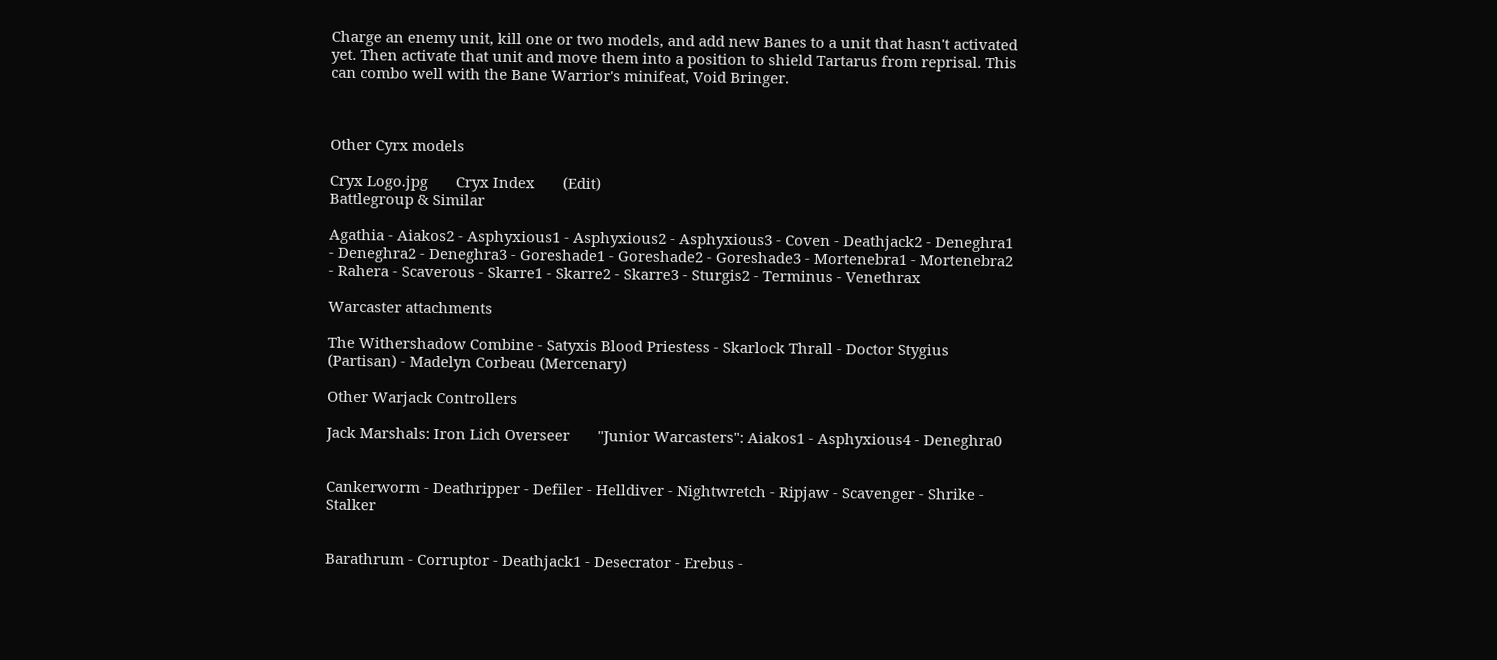Charge an enemy unit, kill one or two models, and add new Banes to a unit that hasn't activated yet. Then activate that unit and move them into a position to shield Tartarus from reprisal. This can combo well with the Bane Warrior's minifeat, Void Bringer.



Other Cyrx models

Cryx Logo.jpg       Cryx Index       (Edit)
Battlegroup & Similar

Agathia - Aiakos2 - Asphyxious1 - Asphyxious2 - Asphyxious3 - Coven - Deathjack2 - Deneghra1 - Deneghra2 - Deneghra3 - Goreshade1 - Goreshade2 - Goreshade3 - Mortenebra1 - Mortenebra2 - Rahera - Scaverous - Skarre1 - Skarre2 - Skarre3 - Sturgis2 - Terminus - Venethrax

Warcaster attachments

The Withershadow Combine - Satyxis Blood Priestess - Skarlock Thrall - Doctor Stygius (Partisan) - Madelyn Corbeau (Mercenary)

Other Warjack Controllers

Jack Marshals: Iron Lich Overseer       "Junior Warcasters": Aiakos1 - Asphyxious4 - Deneghra0


Cankerworm - Deathripper - Defiler - Helldiver - Nightwretch - Ripjaw - Scavenger - Shrike - Stalker


Barathrum - Corruptor - Deathjack1 - Desecrator - Erebus -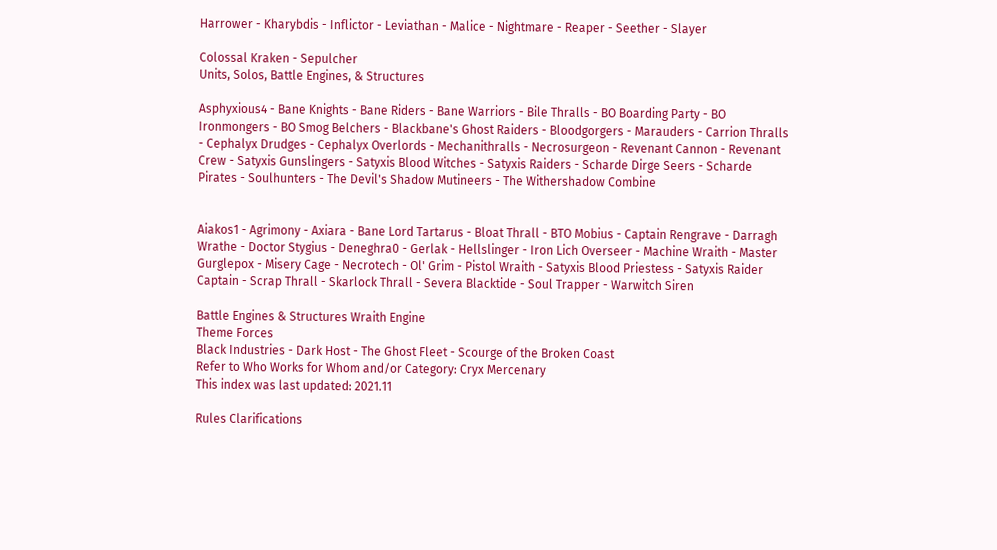Harrower - Kharybdis - Inflictor - Leviathan - Malice - Nightmare - Reaper - Seether - Slayer

Colossal Kraken - Sepulcher
Units, Solos, Battle Engines, & Structures

Asphyxious4 - Bane Knights - Bane Riders - Bane Warriors - Bile Thralls - BO Boarding Party - BO Ironmongers - BO Smog Belchers - Blackbane's Ghost Raiders - Bloodgorgers - Marauders - Carrion Thralls - Cephalyx Drudges - Cephalyx Overlords - Mechanithralls - Necrosurgeon - Revenant Cannon - Revenant Crew - Satyxis Gunslingers - Satyxis Blood Witches - Satyxis Raiders - Scharde Dirge Seers - Scharde Pirates - Soulhunters - The Devil's Shadow Mutineers - The Withershadow Combine


Aiakos1 - Agrimony - Axiara - Bane Lord Tartarus - Bloat Thrall - BTO Mobius - Captain Rengrave - Darragh Wrathe - Doctor Stygius - Deneghra0 - Gerlak - Hellslinger - Iron Lich Overseer - Machine Wraith - Master Gurglepox - Misery Cage - Necrotech - Ol' Grim - Pistol Wraith - Satyxis Blood Priestess - Satyxis Raider Captain - Scrap Thrall - Skarlock Thrall - Severa Blacktide - Soul Trapper - Warwitch Siren

Battle Engines & Structures Wraith Engine
Theme Forces
Black Industries - Dark Host - The Ghost Fleet - Scourge of the Broken Coast
Refer to Who Works for Whom and/or Category: Cryx Mercenary
This index was last updated: 2021.11

Rules Clarifications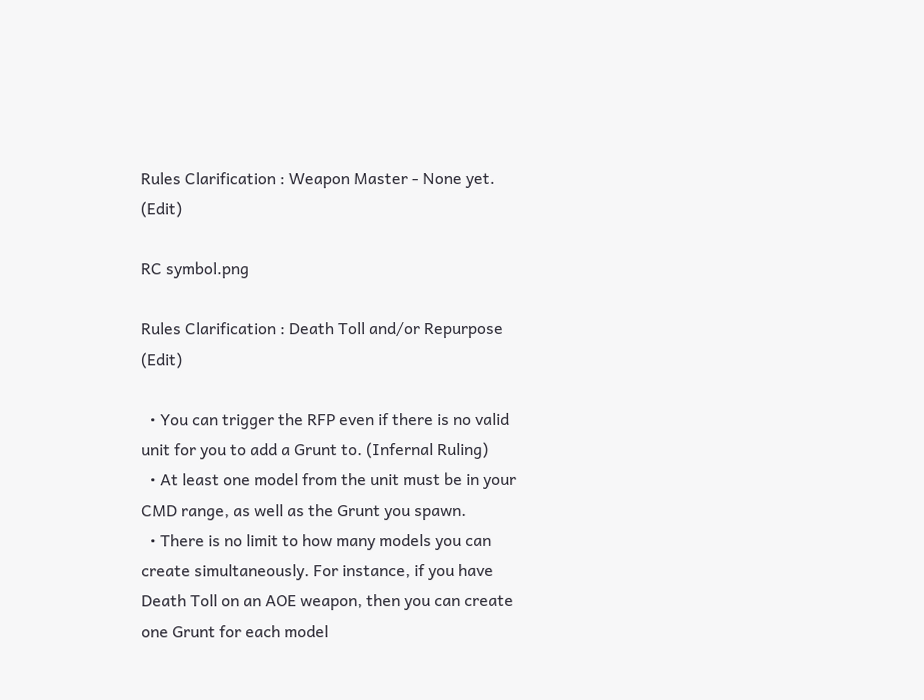Rules Clarification : Weapon Master - None yet. (Edit)

RC symbol.png

Rules Clarification : Death Toll and/or Repurpose     (Edit)

  • You can trigger the RFP even if there is no valid unit for you to add a Grunt to. (Infernal Ruling)
  • At least one model from the unit must be in your CMD range, as well as the Grunt you spawn.
  • There is no limit to how many models you can create simultaneously. For instance, if you have Death Toll on an AOE weapon, then you can create one Grunt for each model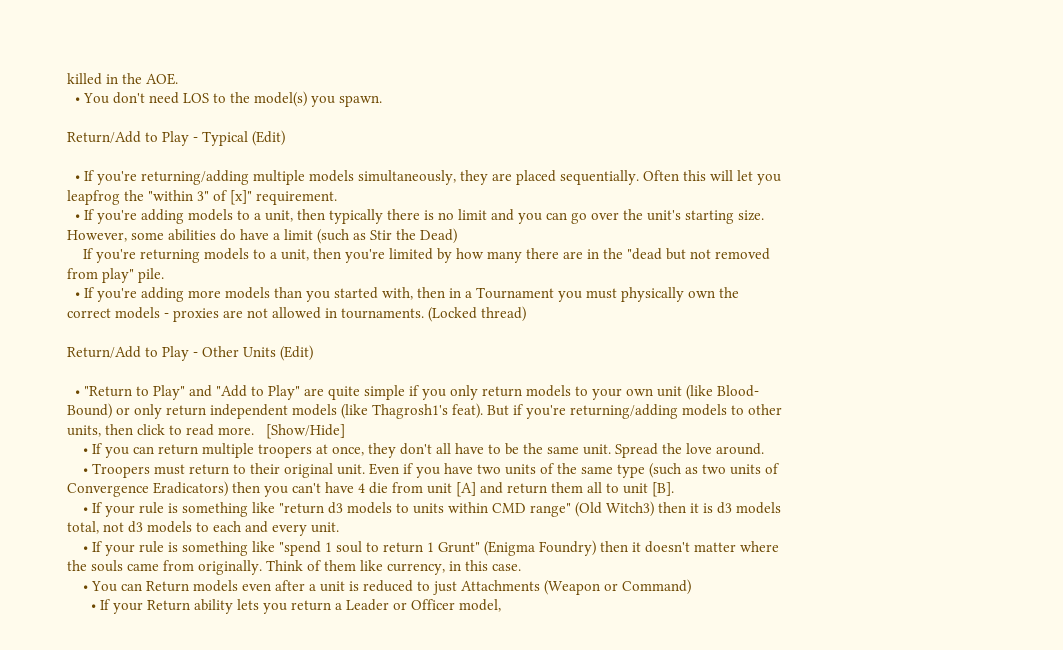killed in the AOE.
  • You don't need LOS to the model(s) you spawn.

Return/Add to Play - Typical (Edit)

  • If you're returning/adding multiple models simultaneously, they are placed sequentially. Often this will let you leapfrog the "within 3" of [x]" requirement.
  • If you're adding models to a unit, then typically there is no limit and you can go over the unit's starting size. However, some abilities do have a limit (such as Stir the Dead)
    If you're returning models to a unit, then you're limited by how many there are in the "dead but not removed from play" pile.
  • If you're adding more models than you started with, then in a Tournament you must physically own the correct models - proxies are not allowed in tournaments. (Locked thread)

Return/Add to Play - Other Units (Edit)

  • "Return to Play" and "Add to Play" are quite simple if you only return models to your own unit (like Blood-Bound) or only return independent models (like Thagrosh1's feat). But if you're returning/adding models to other units, then click to read more.   [Show/Hide]
    • If you can return multiple troopers at once, they don't all have to be the same unit. Spread the love around.
    • Troopers must return to their original unit. Even if you have two units of the same type (such as two units of Convergence Eradicators) then you can't have 4 die from unit [A] and return them all to unit [B].
    • If your rule is something like "return d3 models to units within CMD range" (Old Witch3) then it is d3 models total, not d3 models to each and every unit.
    • If your rule is something like "spend 1 soul to return 1 Grunt" (Enigma Foundry) then it doesn't matter where the souls came from originally. Think of them like currency, in this case.
    • You can Return models even after a unit is reduced to just Attachments (Weapon or Command)
      • If your Return ability lets you return a Leader or Officer model,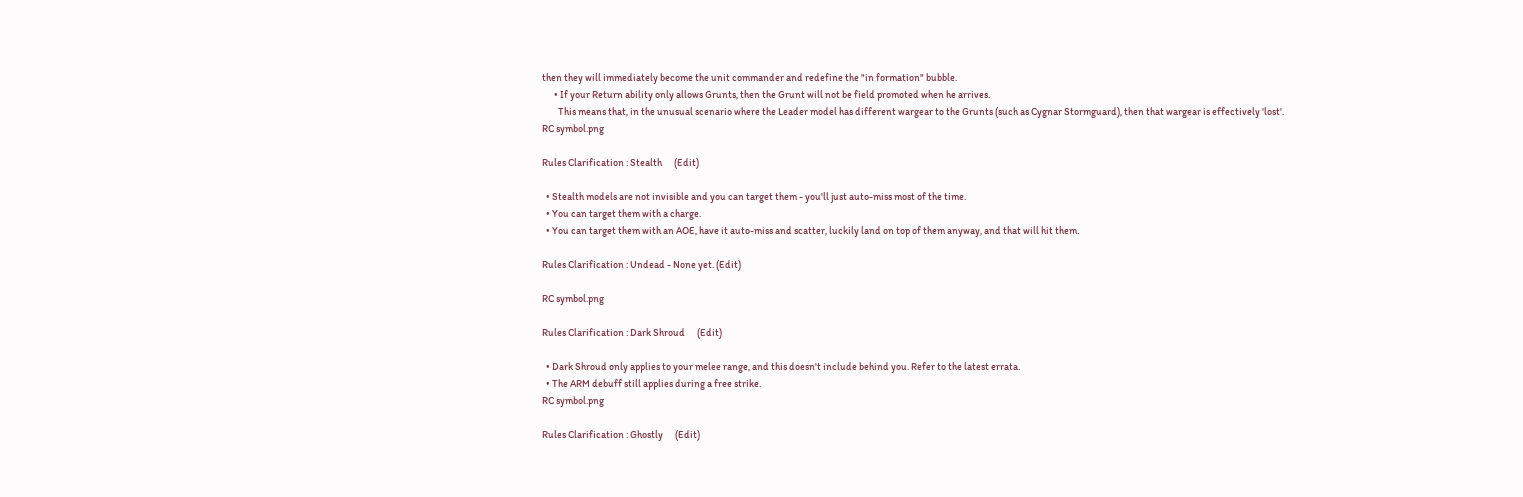then they will immediately become the unit commander and redefine the "in formation" bubble.
      • If your Return ability only allows Grunts, then the Grunt will not be field promoted when he arrives.
        This means that, in the unusual scenario where the Leader model has different wargear to the Grunts (such as Cygnar Stormguard), then that wargear is effectively 'lost'.
RC symbol.png

Rules Clarification : Stealth      (Edit)

  • Stealth models are not invisible and you can target them - you'll just auto-miss most of the time.
  • You can target them with a charge.
  • You can target them with an AOE, have it auto-miss and scatter, luckily land on top of them anyway, and that will hit them.

Rules Clarification : Undead - None yet. (Edit)

RC symbol.png

Rules Clarification : Dark Shroud      (Edit)

  • Dark Shroud only applies to your melee range, and this doesn't include behind you. Refer to the latest errata.
  • The ARM debuff still applies during a free strike.
RC symbol.png

Rules Clarification : Ghostly      (Edit)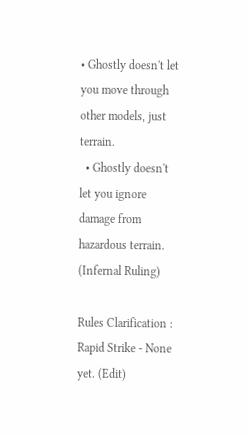• Ghostly doesn't let you move through other models, just terrain.
  • Ghostly doesn't let you ignore damage from hazardous terrain. (Infernal Ruling)

Rules Clarification : Rapid Strike - None yet. (Edit)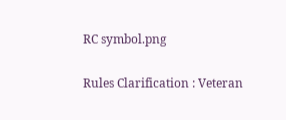RC symbol.png

Rules Clarification : Veteran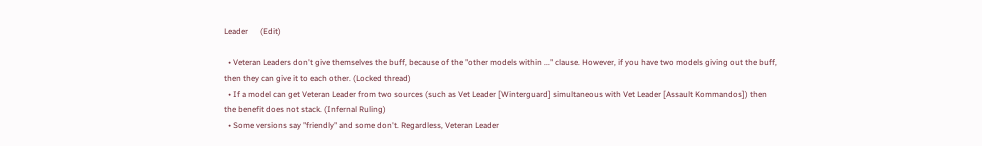Leader      (Edit)

  • Veteran Leaders don't give themselves the buff, because of the "other models within ..." clause. However, if you have two models giving out the buff, then they can give it to each other. (Locked thread)
  • If a model can get Veteran Leader from two sources (such as Vet Leader [Winterguard] simultaneous with Vet Leader [Assault Kommandos]) then the benefit does not stack. (Infernal Ruling)
  • Some versions say "friendly" and some don't. Regardless, Veteran Leader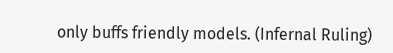only buffs friendly models. (Infernal Ruling)